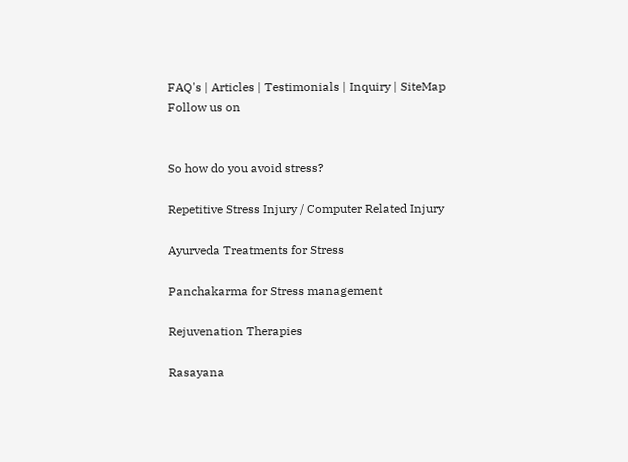FAQ's | Articles | Testimonials | Inquiry | SiteMap
Follow us on


So how do you avoid stress?

Repetitive Stress Injury / Computer Related Injury

Ayurveda Treatments for Stress

Panchakarma for Stress management

Rejuvenation Therapies

Rasayana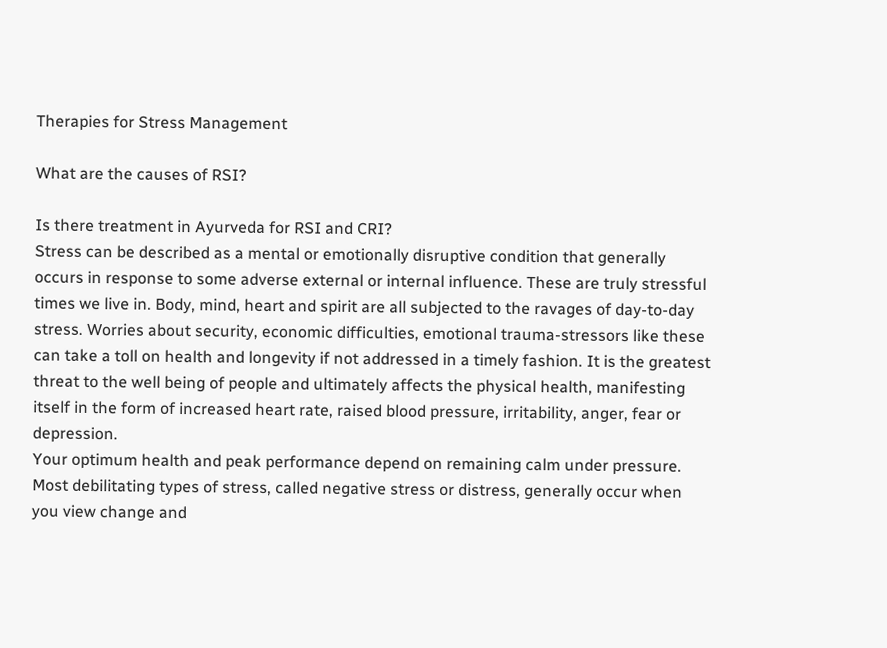Therapies for Stress Management

What are the causes of RSI?

Is there treatment in Ayurveda for RSI and CRI?
Stress can be described as a mental or emotionally disruptive condition that generally occurs in response to some adverse external or internal influence. These are truly stressful times we live in. Body, mind, heart and spirit are all subjected to the ravages of day-to-day stress. Worries about security, economic difficulties, emotional trauma-stressors like these can take a toll on health and longevity if not addressed in a timely fashion. It is the greatest threat to the well being of people and ultimately affects the physical health, manifesting itself in the form of increased heart rate, raised blood pressure, irritability, anger, fear or depression.
Your optimum health and peak performance depend on remaining calm under pressure. Most debilitating types of stress, called negative stress or distress, generally occur when you view change and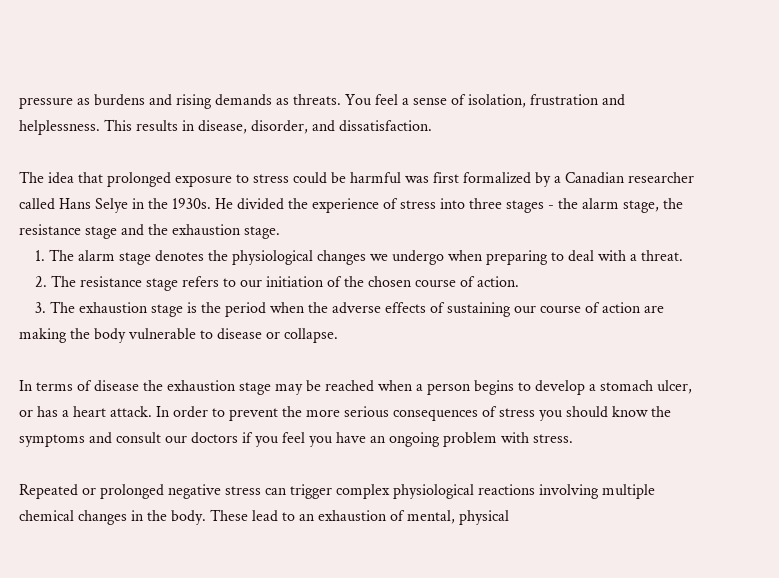pressure as burdens and rising demands as threats. You feel a sense of isolation, frustration and helplessness. This results in disease, disorder, and dissatisfaction.

The idea that prolonged exposure to stress could be harmful was first formalized by a Canadian researcher called Hans Selye in the 1930s. He divided the experience of stress into three stages - the alarm stage, the resistance stage and the exhaustion stage.
    1. The alarm stage denotes the physiological changes we undergo when preparing to deal with a threat.
    2. The resistance stage refers to our initiation of the chosen course of action.
    3. The exhaustion stage is the period when the adverse effects of sustaining our course of action are making the body vulnerable to disease or collapse.

In terms of disease the exhaustion stage may be reached when a person begins to develop a stomach ulcer, or has a heart attack. In order to prevent the more serious consequences of stress you should know the symptoms and consult our doctors if you feel you have an ongoing problem with stress.

Repeated or prolonged negative stress can trigger complex physiological reactions involving multiple chemical changes in the body. These lead to an exhaustion of mental, physical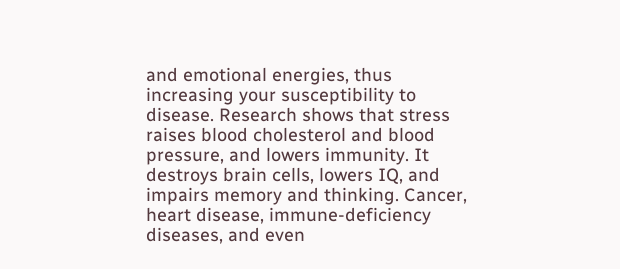and emotional energies, thus increasing your susceptibility to disease. Research shows that stress raises blood cholesterol and blood pressure, and lowers immunity. It destroys brain cells, lowers IQ, and impairs memory and thinking. Cancer, heart disease, immune-deficiency diseases, and even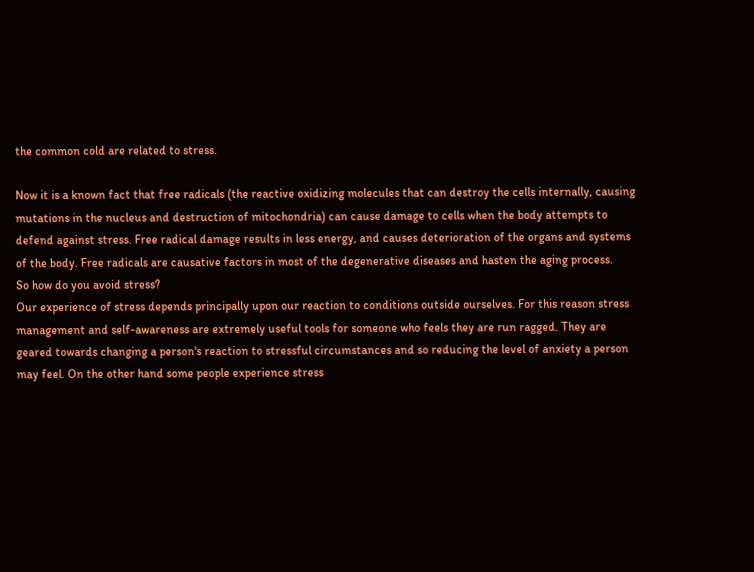the common cold are related to stress.

Now it is a known fact that free radicals (the reactive oxidizing molecules that can destroy the cells internally, causing mutations in the nucleus and destruction of mitochondria) can cause damage to cells when the body attempts to defend against stress. Free radical damage results in less energy, and causes deterioration of the organs and systems of the body. Free radicals are causative factors in most of the degenerative diseases and hasten the aging process.
So how do you avoid stress?
Our experience of stress depends principally upon our reaction to conditions outside ourselves. For this reason stress management and self-awareness are extremely useful tools for someone who feels they are run ragged. They are geared towards changing a person's reaction to stressful circumstances and so reducing the level of anxiety a person may feel. On the other hand some people experience stress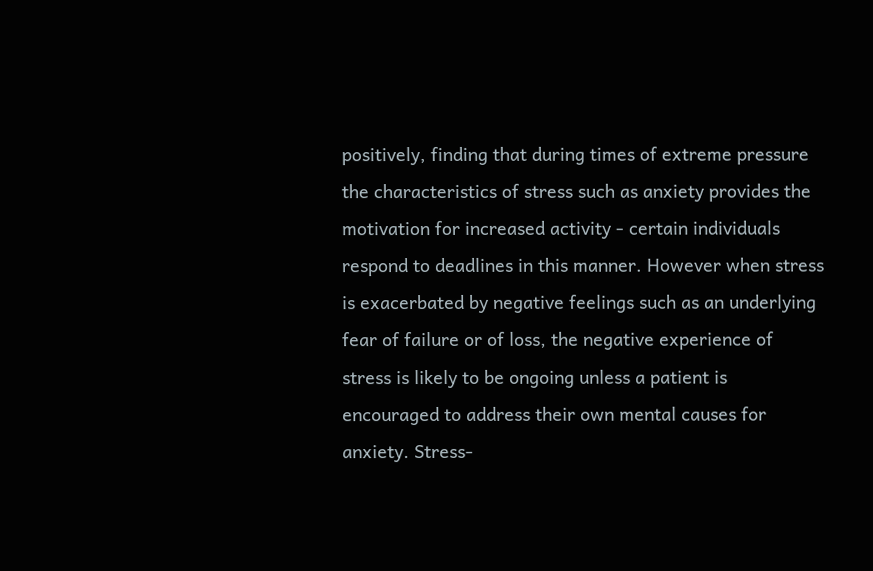positively, finding that during times of extreme pressure the characteristics of stress such as anxiety provides the motivation for increased activity - certain individuals respond to deadlines in this manner. However when stress is exacerbated by negative feelings such as an underlying fear of failure or of loss, the negative experience of stress is likely to be ongoing unless a patient is encouraged to address their own mental causes for anxiety. Stress-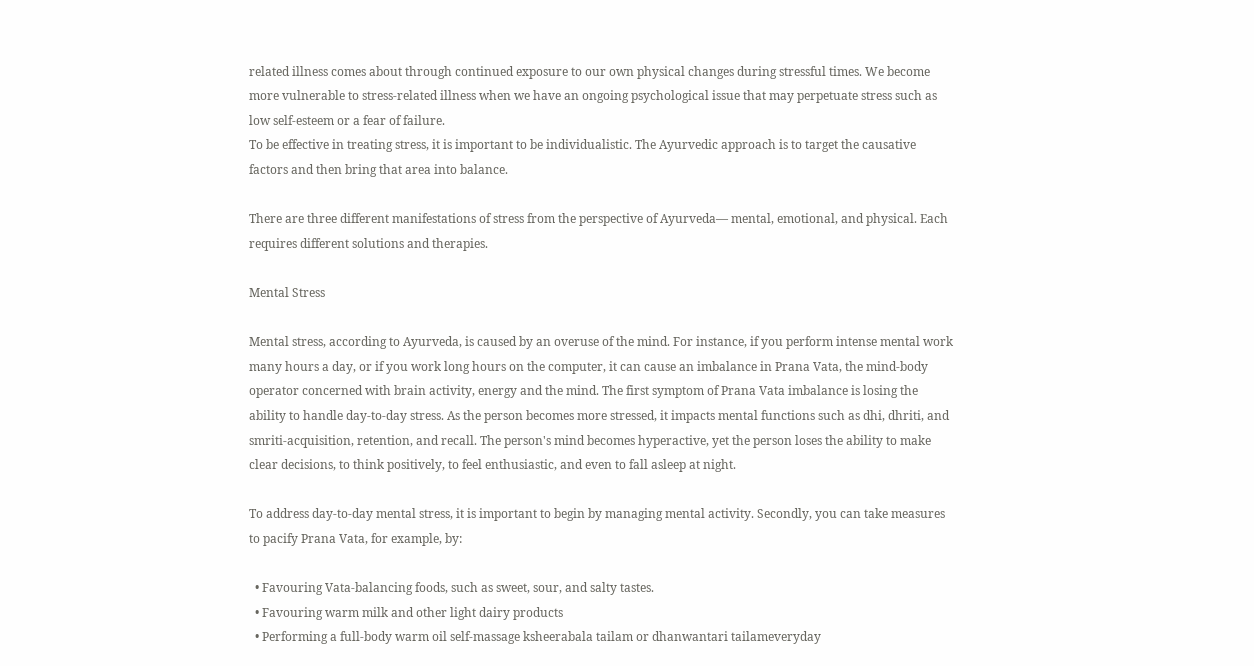related illness comes about through continued exposure to our own physical changes during stressful times. We become more vulnerable to stress-related illness when we have an ongoing psychological issue that may perpetuate stress such as low self-esteem or a fear of failure.
To be effective in treating stress, it is important to be individualistic. The Ayurvedic approach is to target the causative factors and then bring that area into balance.

There are three different manifestations of stress from the perspective of Ayurveda— mental, emotional, and physical. Each requires different solutions and therapies.

Mental Stress

Mental stress, according to Ayurveda, is caused by an overuse of the mind. For instance, if you perform intense mental work many hours a day, or if you work long hours on the computer, it can cause an imbalance in Prana Vata, the mind-body operator concerned with brain activity, energy and the mind. The first symptom of Prana Vata imbalance is losing the ability to handle day-to-day stress. As the person becomes more stressed, it impacts mental functions such as dhi, dhriti, and smriti-acquisition, retention, and recall. The person's mind becomes hyperactive, yet the person loses the ability to make clear decisions, to think positively, to feel enthusiastic, and even to fall asleep at night.

To address day-to-day mental stress, it is important to begin by managing mental activity. Secondly, you can take measures to pacify Prana Vata, for example, by:

  • Favouring Vata-balancing foods, such as sweet, sour, and salty tastes.
  • Favouring warm milk and other light dairy products
  • Performing a full-body warm oil self-massage ksheerabala tailam or dhanwantari tailameveryday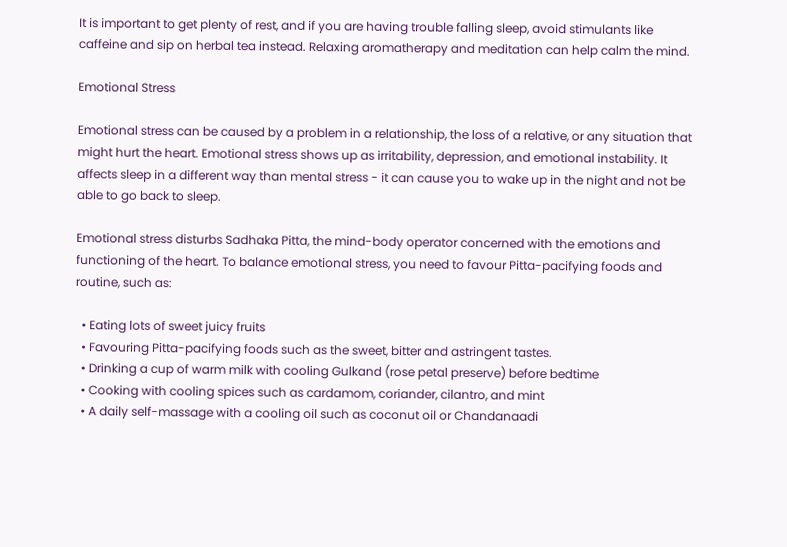It is important to get plenty of rest, and if you are having trouble falling sleep, avoid stimulants like caffeine and sip on herbal tea instead. Relaxing aromatherapy and meditation can help calm the mind.

Emotional Stress

Emotional stress can be caused by a problem in a relationship, the loss of a relative, or any situation that might hurt the heart. Emotional stress shows up as irritability, depression, and emotional instability. It affects sleep in a different way than mental stress - it can cause you to wake up in the night and not be able to go back to sleep.

Emotional stress disturbs Sadhaka Pitta, the mind-body operator concerned with the emotions and functioning of the heart. To balance emotional stress, you need to favour Pitta-pacifying foods and routine, such as:

  • Eating lots of sweet juicy fruits
  • Favouring Pitta-pacifying foods such as the sweet, bitter and astringent tastes.
  • Drinking a cup of warm milk with cooling Gulkand (rose petal preserve) before bedtime
  • Cooking with cooling spices such as cardamom, coriander, cilantro, and mint
  • A daily self-massage with a cooling oil such as coconut oil or Chandanaadi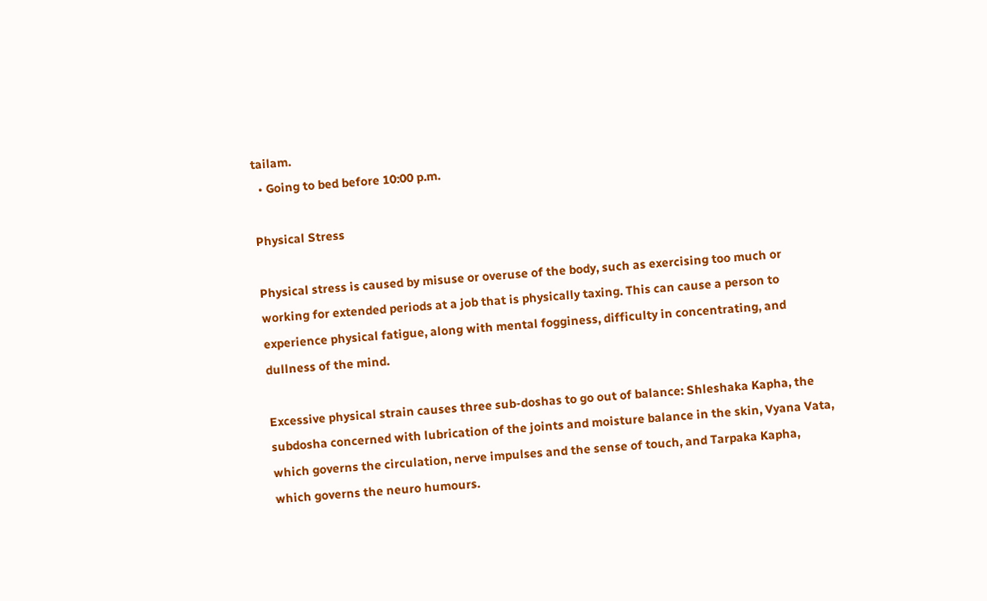tailam.
  • Going to bed before 10:00 p.m.

Physical Stress

Physical stress is caused by misuse or overuse of the body, such as exercising too much or working for extended periods at a job that is physically taxing. This can cause a person to experience physical fatigue, along with mental fogginess, difficulty in concentrating, and dullness of the mind.

Excessive physical strain causes three sub-doshas to go out of balance: Shleshaka Kapha, the subdosha concerned with lubrication of the joints and moisture balance in the skin, Vyana Vata, which governs the circulation, nerve impulses and the sense of touch, and Tarpaka Kapha, which governs the neuro humours.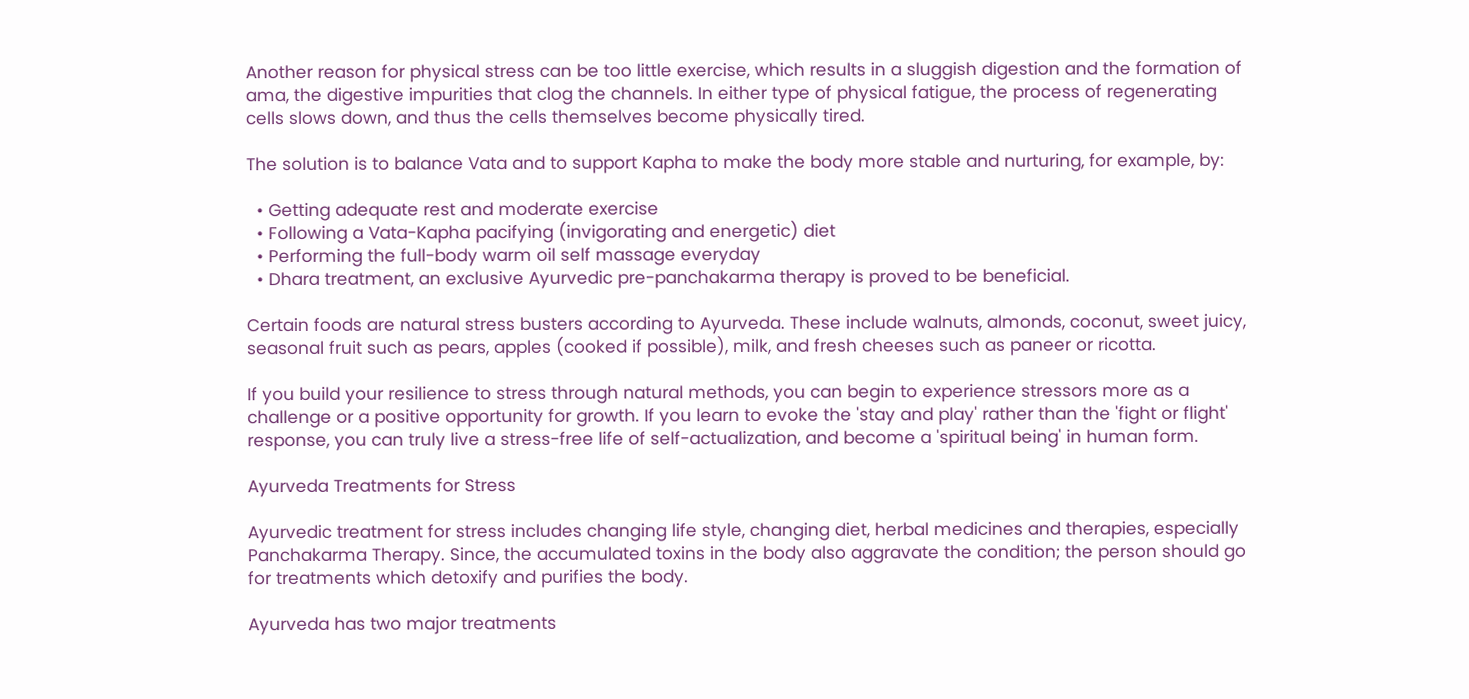Another reason for physical stress can be too little exercise, which results in a sluggish digestion and the formation of ama, the digestive impurities that clog the channels. In either type of physical fatigue, the process of regenerating cells slows down, and thus the cells themselves become physically tired.

The solution is to balance Vata and to support Kapha to make the body more stable and nurturing, for example, by:

  • Getting adequate rest and moderate exercise
  • Following a Vata-Kapha pacifying (invigorating and energetic) diet
  • Performing the full-body warm oil self massage everyday
  • Dhara treatment, an exclusive Ayurvedic pre-panchakarma therapy is proved to be beneficial.

Certain foods are natural stress busters according to Ayurveda. These include walnuts, almonds, coconut, sweet juicy, seasonal fruit such as pears, apples (cooked if possible), milk, and fresh cheeses such as paneer or ricotta.

If you build your resilience to stress through natural methods, you can begin to experience stressors more as a challenge or a positive opportunity for growth. If you learn to evoke the 'stay and play' rather than the 'fight or flight' response, you can truly live a stress-free life of self-actualization, and become a 'spiritual being' in human form.

Ayurveda Treatments for Stress

Ayurvedic treatment for stress includes changing life style, changing diet, herbal medicines and therapies, especially Panchakarma Therapy. Since, the accumulated toxins in the body also aggravate the condition; the person should go for treatments which detoxify and purifies the body.

Ayurveda has two major treatments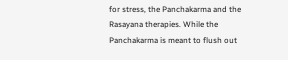for stress, the Panchakarma and the Rasayana therapies. While the Panchakarma is meant to flush out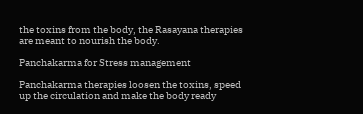the toxins from the body, the Rasayana therapies are meant to nourish the body.

Panchakarma for Stress management

Panchakarma therapies loosen the toxins, speed up the circulation and make the body ready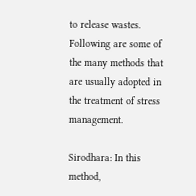to release wastes. Following are some of the many methods that are usually adopted in the treatment of stress management.

Sirodhara: In this method,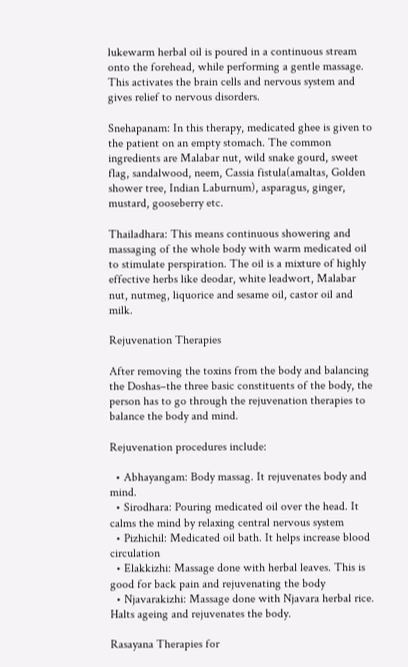lukewarm herbal oil is poured in a continuous stream onto the forehead, while performing a gentle massage. This activates the brain cells and nervous system and gives relief to nervous disorders.

Snehapanam: In this therapy, medicated ghee is given to the patient on an empty stomach. The common ingredients are Malabar nut, wild snake gourd, sweet flag, sandalwood, neem, Cassia fistula(amaltas, Golden shower tree, Indian Laburnum), asparagus, ginger, mustard, gooseberry etc.

Thailadhara: This means continuous showering and massaging of the whole body with warm medicated oil to stimulate perspiration. The oil is a mixture of highly effective herbs like deodar, white leadwort, Malabar nut, nutmeg, liquorice and sesame oil, castor oil and milk.

Rejuvenation Therapies

After removing the toxins from the body and balancing the Doshas–the three basic constituents of the body, the person has to go through the rejuvenation therapies to balance the body and mind.

Rejuvenation procedures include:

  • Abhayangam: Body massag. It rejuvenates body and mind.
  • Sirodhara: Pouring medicated oil over the head. It calms the mind by relaxing central nervous system
  • Pizhichil: Medicated oil bath. It helps increase blood circulation
  • Elakkizhi: Massage done with herbal leaves. This is good for back pain and rejuvenating the body
  • Njavarakizhi: Massage done with Njavara herbal rice. Halts ageing and rejuvenates the body.

Rasayana Therapies for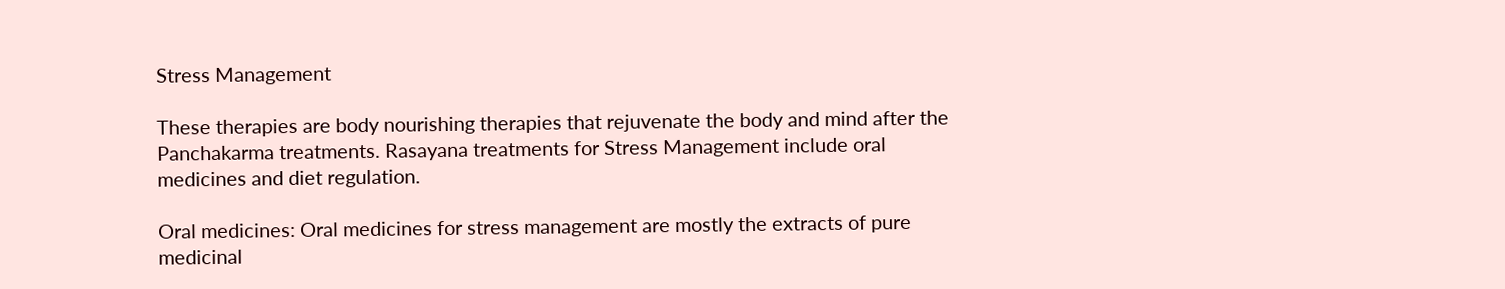Stress Management

These therapies are body nourishing therapies that rejuvenate the body and mind after the Panchakarma treatments. Rasayana treatments for Stress Management include oral medicines and diet regulation.

Oral medicines: Oral medicines for stress management are mostly the extracts of pure medicinal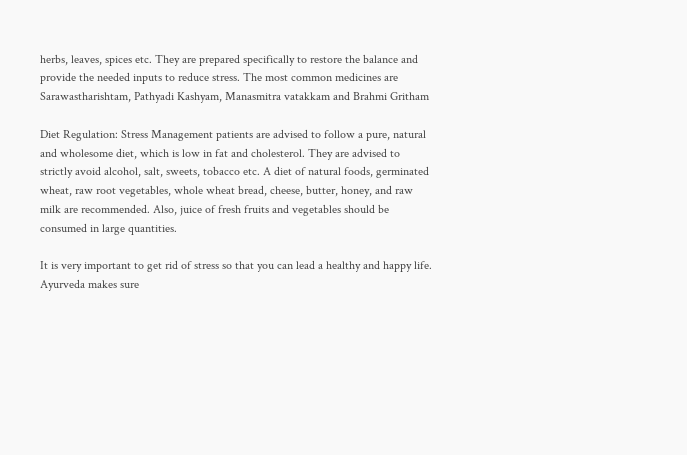herbs, leaves, spices etc. They are prepared specifically to restore the balance and provide the needed inputs to reduce stress. The most common medicines are Sarawastharishtam, Pathyadi Kashyam, Manasmitra vatakkam and Brahmi Gritham

Diet Regulation: Stress Management patients are advised to follow a pure, natural and wholesome diet, which is low in fat and cholesterol. They are advised to strictly avoid alcohol, salt, sweets, tobacco etc. A diet of natural foods, germinated wheat, raw root vegetables, whole wheat bread, cheese, butter, honey, and raw milk are recommended. Also, juice of fresh fruits and vegetables should be consumed in large quantities.

It is very important to get rid of stress so that you can lead a healthy and happy life. Ayurveda makes sure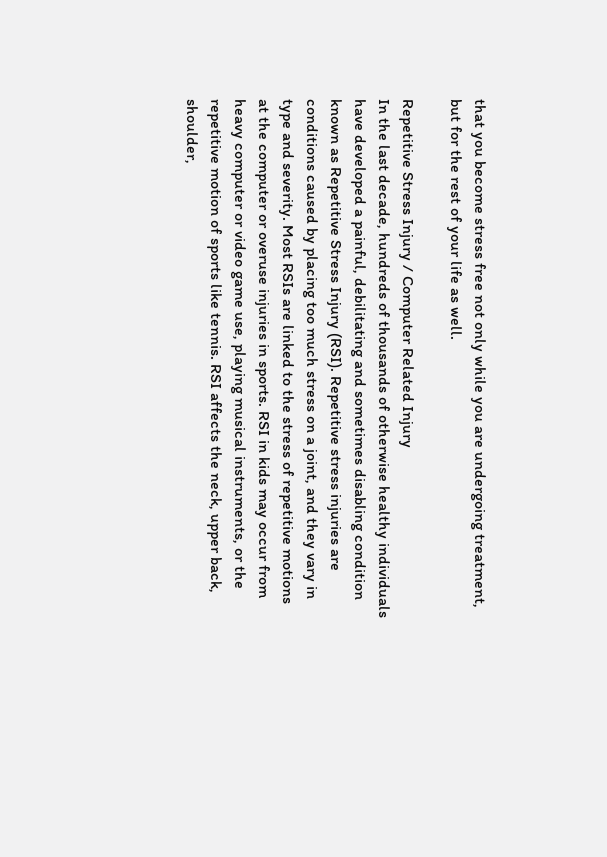that you become stress free not only while you are undergoing treatment, but for the rest of your life as well.

Repetitive Stress Injury / Computer Related Injury
In the last decade, hundreds of thousands of otherwise healthy individuals have developed a painful, debilitating and sometimes disabling condition known as Repetitive Stress Injury (RSI). Repetitive stress injuries are conditions caused by placing too much stress on a joint, and they vary in type and severity. Most RSIs are linked to the stress of repetitive motions at the computer or overuse injuries in sports. RSI in kids may occur from heavy computer or video game use, playing musical instruments, or the repetitive motion of sports like tennis. RSI affects the neck, upper back, shoulder,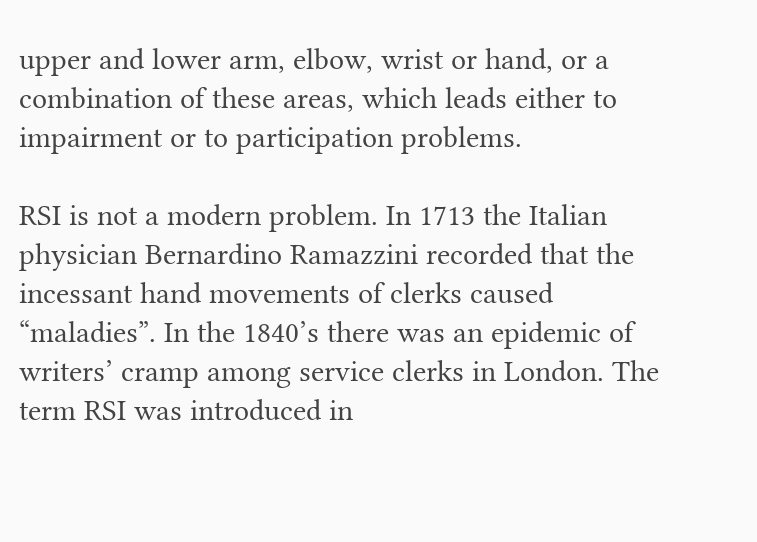upper and lower arm, elbow, wrist or hand, or a combination of these areas, which leads either to impairment or to participation problems.

RSI is not a modern problem. In 1713 the Italian physician Bernardino Ramazzini recorded that the incessant hand movements of clerks caused “maladies”. In the 1840’s there was an epidemic of writers’ cramp among service clerks in London. The term RSI was introduced in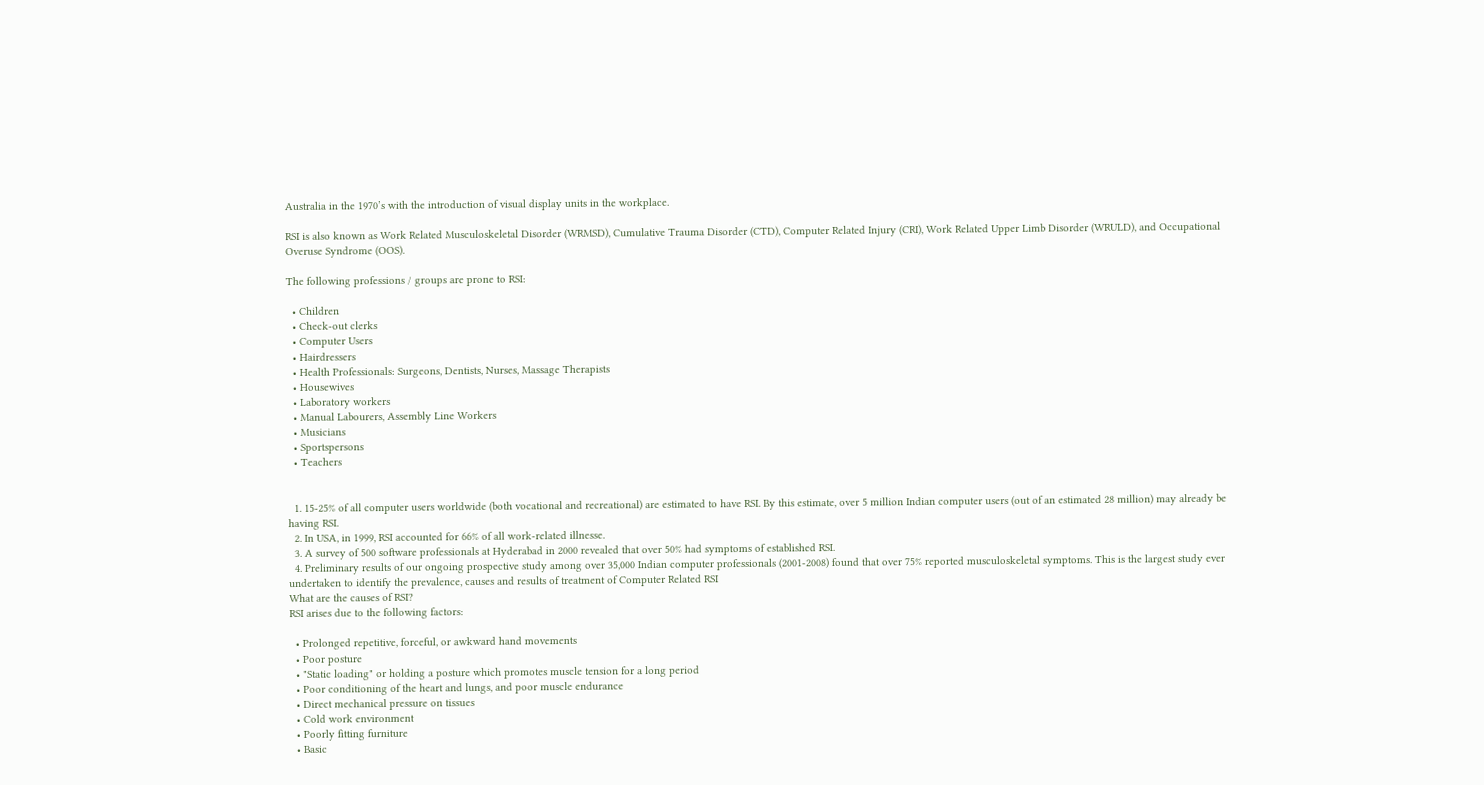Australia in the 1970’s with the introduction of visual display units in the workplace.

RSI is also known as Work Related Musculoskeletal Disorder (WRMSD), Cumulative Trauma Disorder (CTD), Computer Related Injury (CRI), Work Related Upper Limb Disorder (WRULD), and Occupational Overuse Syndrome (OOS).

The following professions / groups are prone to RSI:

  • Children
  • Check-out clerks
  • Computer Users
  • Hairdressers
  • Health Professionals: Surgeons, Dentists, Nurses, Massage Therapists
  • Housewives
  • Laboratory workers
  • Manual Labourers, Assembly Line Workers
  • Musicians
  • Sportspersons
  • Teachers


  1. 15-25% of all computer users worldwide (both vocational and recreational) are estimated to have RSI. By this estimate, over 5 million Indian computer users (out of an estimated 28 million) may already be having RSI.
  2. In USA, in 1999, RSI accounted for 66% of all work-related illnesse.
  3. A survey of 500 software professionals at Hyderabad in 2000 revealed that over 50% had symptoms of established RSI.
  4. Preliminary results of our ongoing prospective study among over 35,000 Indian computer professionals (2001-2008) found that over 75% reported musculoskeletal symptoms. This is the largest study ever undertaken to identify the prevalence, causes and results of treatment of Computer Related RSI
What are the causes of RSI?
RSI arises due to the following factors:

  • Prolonged repetitive, forceful, or awkward hand movements
  • Poor posture
  • "Static loading" or holding a posture which promotes muscle tension for a long period
  • Poor conditioning of the heart and lungs, and poor muscle endurance
  • Direct mechanical pressure on tissues
  • Cold work environment
  • Poorly fitting furniture
  • Basic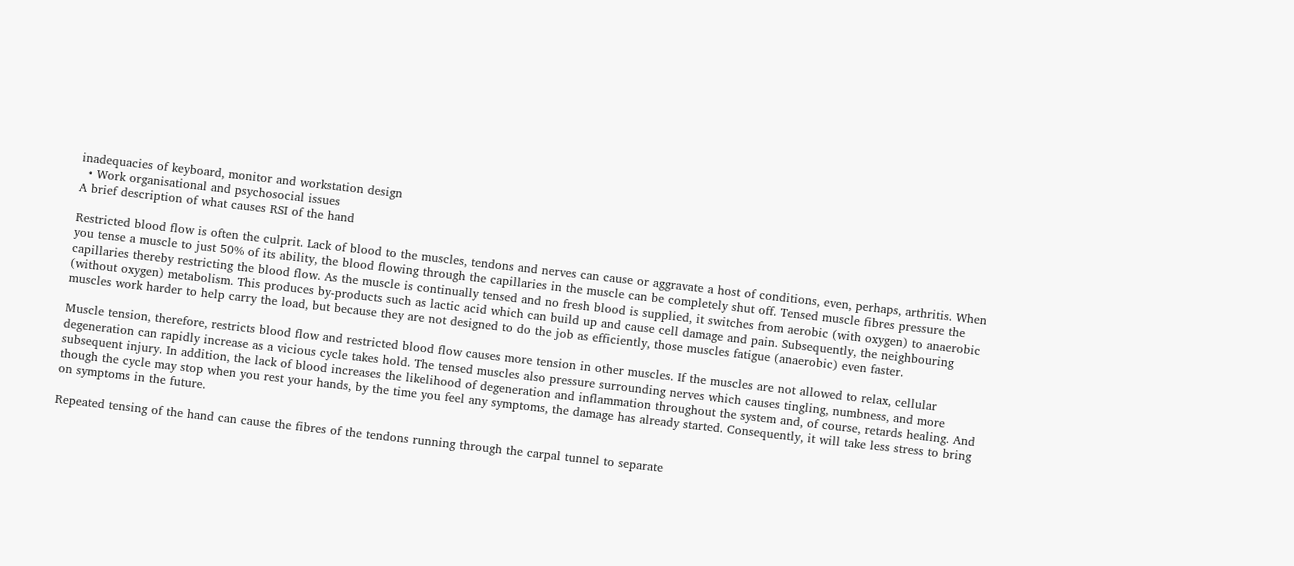inadequacies of keyboard, monitor and workstation design
  • Work organisational and psychosocial issues
A brief description of what causes RSI of the hand

Restricted blood flow is often the culprit. Lack of blood to the muscles, tendons and nerves can cause or aggravate a host of conditions, even, perhaps, arthritis. When you tense a muscle to just 50% of its ability, the blood flowing through the capillaries in the muscle can be completely shut off. Tensed muscle fibres pressure the capillaries thereby restricting the blood flow. As the muscle is continually tensed and no fresh blood is supplied, it switches from aerobic (with oxygen) to anaerobic (without oxygen) metabolism. This produces by-products such as lactic acid which can build up and cause cell damage and pain. Subsequently, the neighbouring muscles work harder to help carry the load, but because they are not designed to do the job as efficiently, those muscles fatigue (anaerobic) even faster.

Muscle tension, therefore, restricts blood flow and restricted blood flow causes more tension in other muscles. If the muscles are not allowed to relax, cellular degeneration can rapidly increase as a vicious cycle takes hold. The tensed muscles also pressure surrounding nerves which causes tingling, numbness, and more subsequent injury. In addition, the lack of blood increases the likelihood of degeneration and inflammation throughout the system and, of course, retards healing. And though the cycle may stop when you rest your hands, by the time you feel any symptoms, the damage has already started. Consequently, it will take less stress to bring on symptoms in the future.

Repeated tensing of the hand can cause the fibres of the tendons running through the carpal tunnel to separate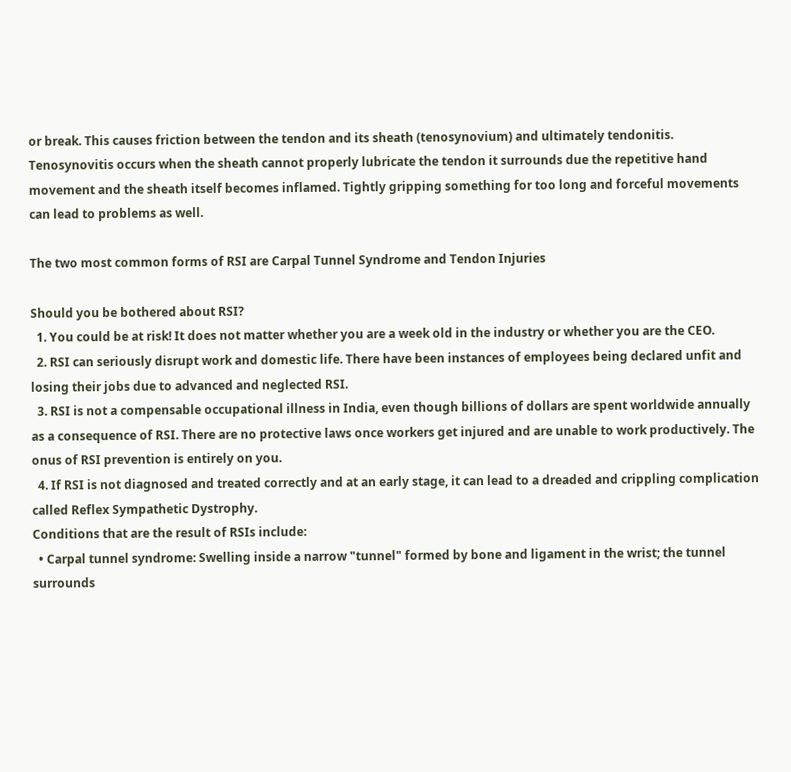or break. This causes friction between the tendon and its sheath (tenosynovium) and ultimately tendonitis. Tenosynovitis occurs when the sheath cannot properly lubricate the tendon it surrounds due the repetitive hand movement and the sheath itself becomes inflamed. Tightly gripping something for too long and forceful movements can lead to problems as well.

The two most common forms of RSI are Carpal Tunnel Syndrome and Tendon Injuries

Should you be bothered about RSI?
  1. You could be at risk! It does not matter whether you are a week old in the industry or whether you are the CEO.
  2. RSI can seriously disrupt work and domestic life. There have been instances of employees being declared unfit and losing their jobs due to advanced and neglected RSI.
  3. RSI is not a compensable occupational illness in India, even though billions of dollars are spent worldwide annually as a consequence of RSI. There are no protective laws once workers get injured and are unable to work productively. The onus of RSI prevention is entirely on you.
  4. If RSI is not diagnosed and treated correctly and at an early stage, it can lead to a dreaded and crippling complication called Reflex Sympathetic Dystrophy.
Conditions that are the result of RSIs include:
  • Carpal tunnel syndrome: Swelling inside a narrow "tunnel" formed by bone and ligament in the wrist; the tunnel surrounds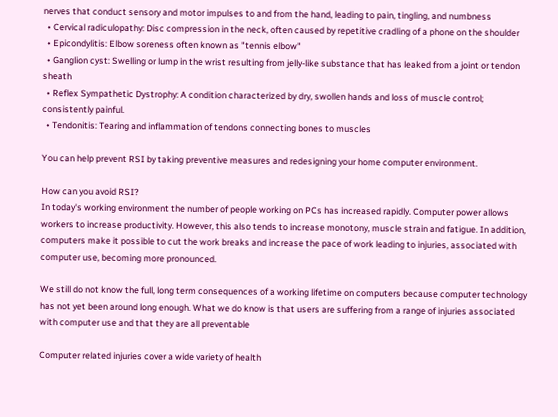nerves that conduct sensory and motor impulses to and from the hand, leading to pain, tingling, and numbness
  • Cervical radiculopathy: Disc compression in the neck, often caused by repetitive cradling of a phone on the shoulder
  • Epicondylitis: Elbow soreness often known as "tennis elbow"
  • Ganglion cyst: Swelling or lump in the wrist resulting from jelly-like substance that has leaked from a joint or tendon sheath
  • Reflex Sympathetic Dystrophy: A condition characterized by dry, swollen hands and loss of muscle control; consistently painful.
  • Tendonitis: Tearing and inflammation of tendons connecting bones to muscles

You can help prevent RSI by taking preventive measures and redesigning your home computer environment.

How can you avoid RSI?
In today's working environment the number of people working on PCs has increased rapidly. Computer power allows workers to increase productivity. However, this also tends to increase monotony, muscle strain and fatigue. In addition, computers make it possible to cut the work breaks and increase the pace of work leading to injuries, associated with computer use, becoming more pronounced.

We still do not know the full, long term consequences of a working lifetime on computers because computer technology has not yet been around long enough. What we do know is that users are suffering from a range of injuries associated with computer use and that they are all preventable

Computer related injuries cover a wide variety of health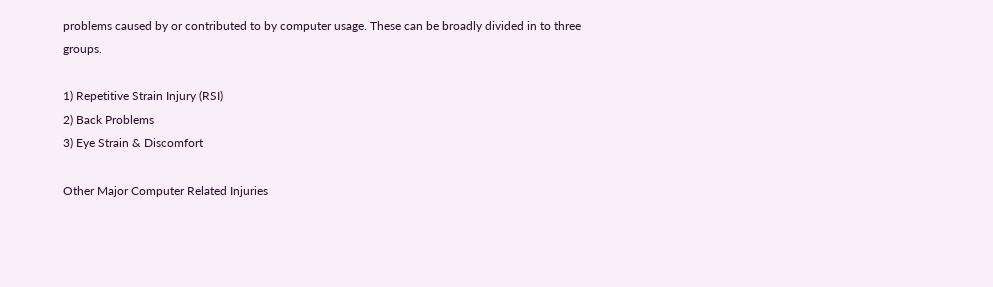problems caused by or contributed to by computer usage. These can be broadly divided in to three groups.

1) Repetitive Strain Injury (RSI)
2) Back Problems
3) Eye Strain & Discomfort

Other Major Computer Related Injuries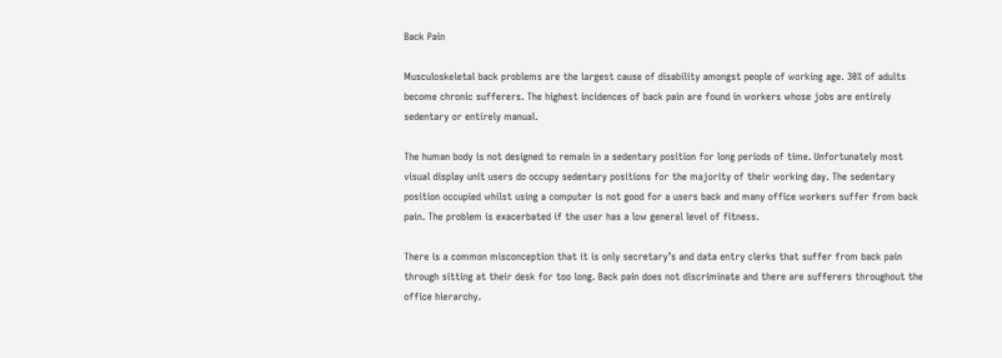Back Pain

Musculoskeletal back problems are the largest cause of disability amongst people of working age. 30% of adults become chronic sufferers. The highest incidences of back pain are found in workers whose jobs are entirely sedentary or entirely manual.

The human body is not designed to remain in a sedentary position for long periods of time. Unfortunately most visual display unit users do occupy sedentary positions for the majority of their working day. The sedentary position occupied whilst using a computer is not good for a users back and many office workers suffer from back pain. The problem is exacerbated if the user has a low general level of fitness.

There is a common misconception that it is only secretary’s and data entry clerks that suffer from back pain through sitting at their desk for too long. Back pain does not discriminate and there are sufferers throughout the office hierarchy.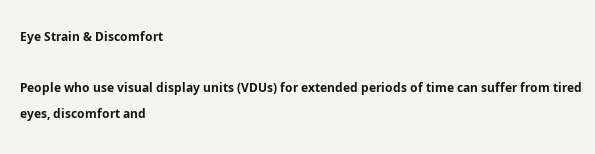Eye Strain & Discomfort

People who use visual display units (VDUs) for extended periods of time can suffer from tired eyes, discomfort and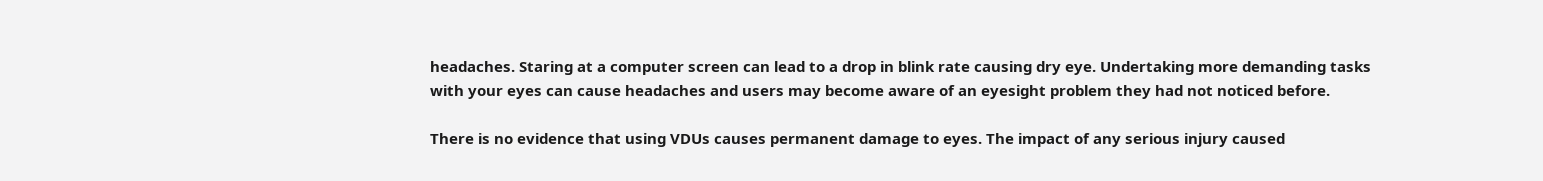headaches. Staring at a computer screen can lead to a drop in blink rate causing dry eye. Undertaking more demanding tasks with your eyes can cause headaches and users may become aware of an eyesight problem they had not noticed before.

There is no evidence that using VDUs causes permanent damage to eyes. The impact of any serious injury caused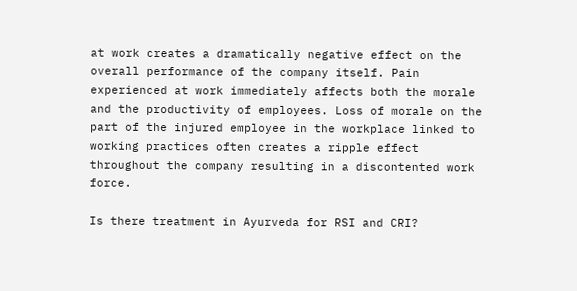at work creates a dramatically negative effect on the overall performance of the company itself. Pain experienced at work immediately affects both the morale and the productivity of employees. Loss of morale on the part of the injured employee in the workplace linked to working practices often creates a ripple effect throughout the company resulting in a discontented work force.

Is there treatment in Ayurveda for RSI and CRI?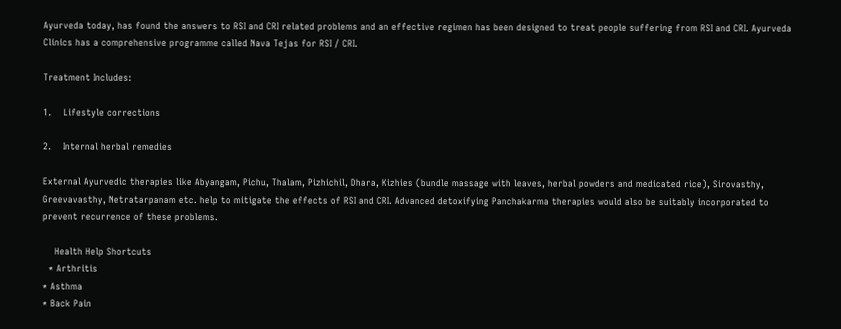Ayurveda today, has found the answers to RSI and CRI related problems and an effective regimen has been designed to treat people suffering from RSI and CRI. Ayurveda Clinics has a comprehensive programme called Nava Tejas for RSI / CRI.

Treatment Includes:

1.    Lifestyle corrections

2.    Internal herbal remedies

External Ayurvedic therapies like Abyangam, Pichu, Thalam, Pizhichil, Dhara, Kizhies (bundle massage with leaves, herbal powders and medicated rice), Sirovasthy, Greevavasthy, Netratarpanam etc. help to mitigate the effects of RSI and CRI. Advanced detoxifying Panchakarma therapies would also be suitably incorporated to prevent recurrence of these problems.

    Health Help Shortcuts
  * Arthritis
* Asthma
* Back Pain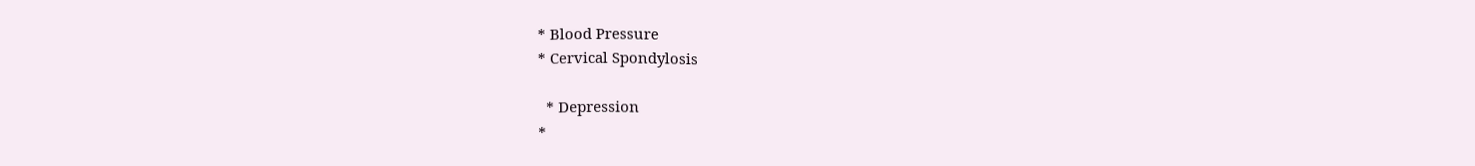* Blood Pressure
* Cervical Spondylosis

  * Depression
*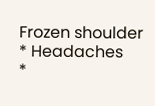Frozen shoulder
* Headaches
*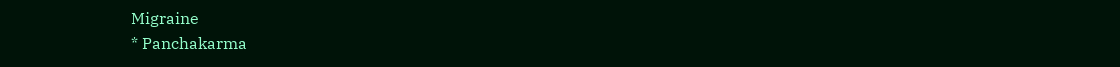Migraine
* Panchakarma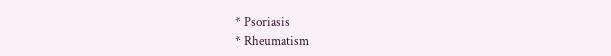* Psoriasis
* Rheumatism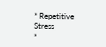* Repetitive Stress
*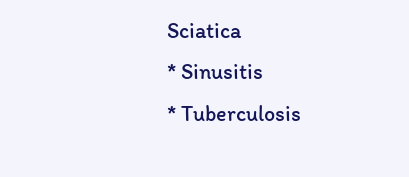Sciatica
* Sinusitis
* Tuberculosis